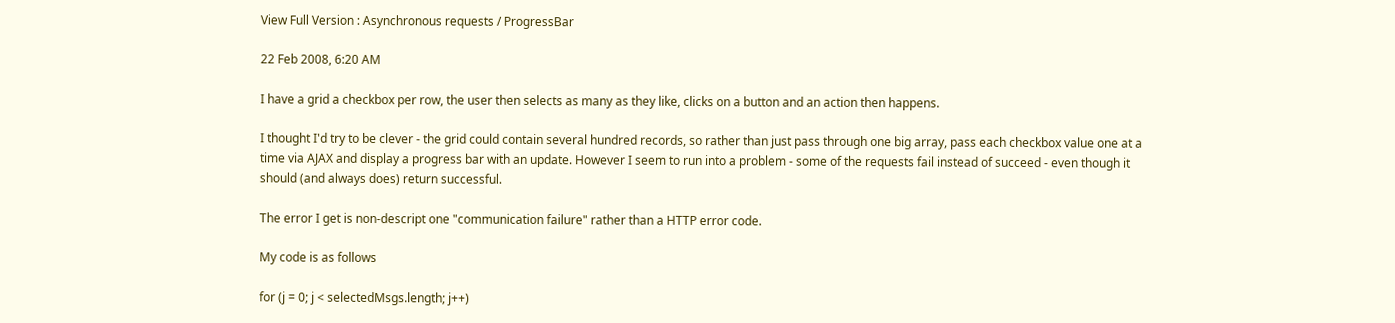View Full Version : Asynchronous requests / ProgressBar

22 Feb 2008, 6:20 AM

I have a grid a checkbox per row, the user then selects as many as they like, clicks on a button and an action then happens.

I thought I'd try to be clever - the grid could contain several hundred records, so rather than just pass through one big array, pass each checkbox value one at a time via AJAX and display a progress bar with an update. However I seem to run into a problem - some of the requests fail instead of succeed - even though it should (and always does) return successful.

The error I get is non-descript one "communication failure" rather than a HTTP error code.

My code is as follows

for (j = 0; j < selectedMsgs.length; j++)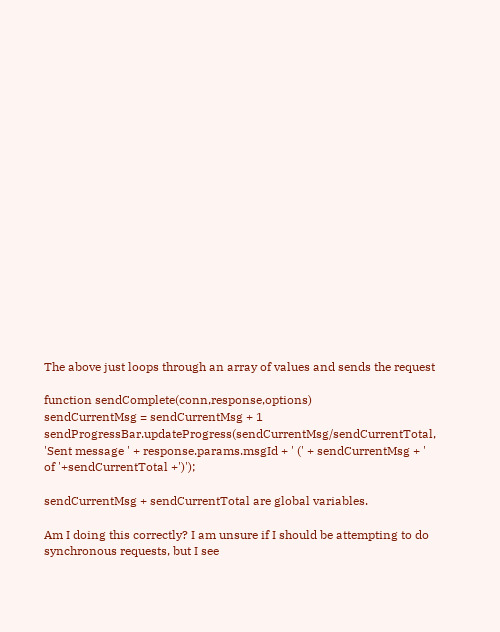The above just loops through an array of values and sends the request

function sendComplete(conn,response,options)
sendCurrentMsg = sendCurrentMsg + 1
sendProgressBar.updateProgress(sendCurrentMsg/sendCurrentTotal, 'Sent message ' + response.params.msgId + ' (' + sendCurrentMsg + ' of '+sendCurrentTotal +')');

sendCurrentMsg + sendCurrentTotal are global variables.

Am I doing this correctly? I am unsure if I should be attempting to do synchronous requests, but I see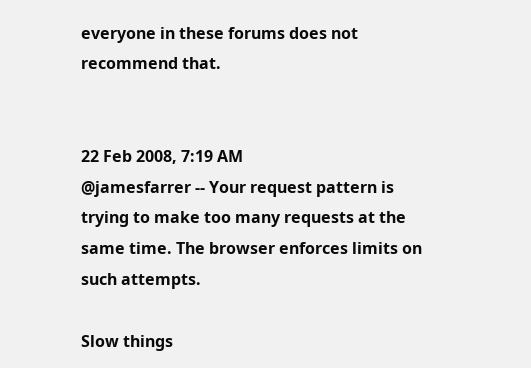everyone in these forums does not recommend that.


22 Feb 2008, 7:19 AM
@jamesfarrer -- Your request pattern is trying to make too many requests at the same time. The browser enforces limits on such attempts.

Slow things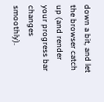down a bit, and let the browser catch up (and render your progress bar changes smoothly).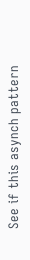See if this asynch pattern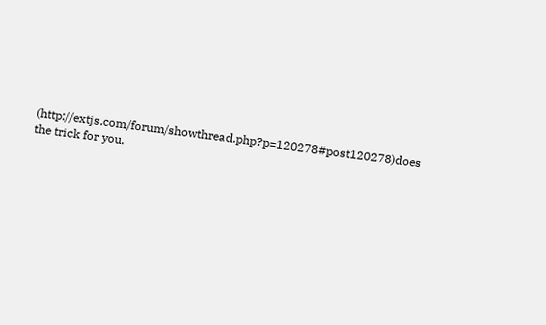(http://extjs.com/forum/showthread.php?p=120278#post120278)does the trick for you.